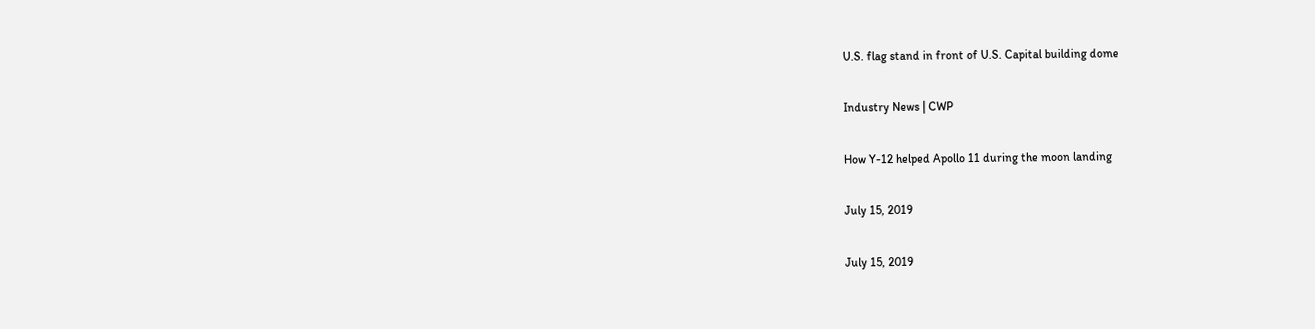U.S. flag stand in front of U.S. Capital building dome

Industry News | CWP

How Y-12 helped Apollo 11 during the moon landing

July 15, 2019

July 15, 2019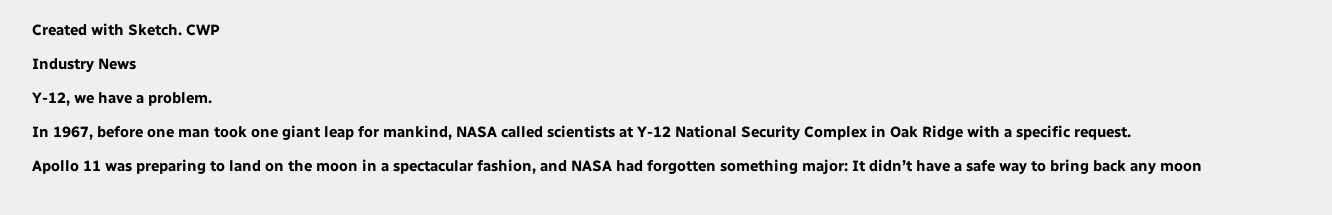Created with Sketch. CWP

Industry News

Y-12, we have a problem.

In 1967, before one man took one giant leap for mankind, NASA called scientists at Y-12 National Security Complex in Oak Ridge with a specific request.

Apollo 11 was preparing to land on the moon in a spectacular fashion, and NASA had forgotten something major: It didn’t have a safe way to bring back any moon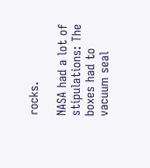rocks.

NASA had a lot of stipulations: The boxes had to vacuum seal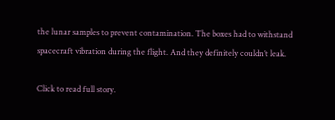the lunar samples to prevent contamination. The boxes had to withstand spacecraft vibration during the flight. And they definitely couldn’t leak.

Click to read full story.